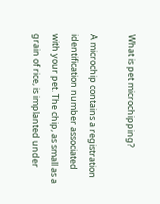What is pet microchipping?

A microchip contains a registration identification number associated with your pet. The chip, as small as a grain of rice, is implanted under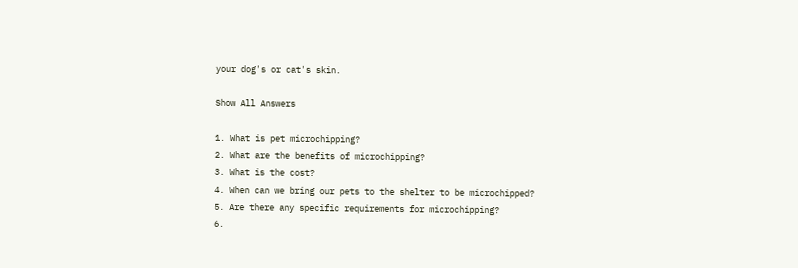your dog's or cat's skin.

Show All Answers

1. What is pet microchipping?
2. What are the benefits of microchipping?
3. What is the cost?
4. When can we bring our pets to the shelter to be microchipped?
5. Are there any specific requirements for microchipping?
6.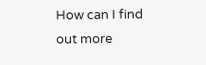How can I find out more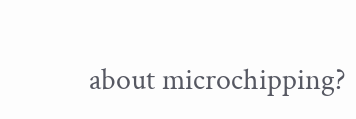about microchipping?